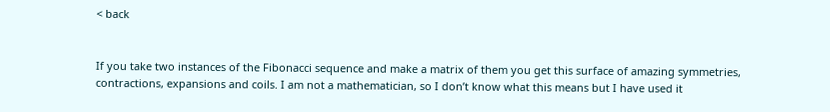< back


If you take two instances of the Fibonacci sequence and make a matrix of them you get this surface of amazing symmetries, contractions, expansions and coils. I am not a mathematician, so I don’t know what this means but I have used it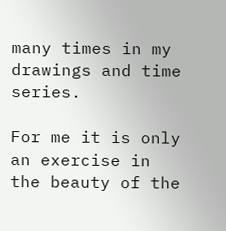many times in my drawings and time series.

For me it is only an exercise in the beauty of the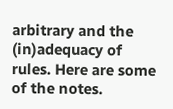arbitrary and the (in)adequacy of rules. Here are some of the notes.